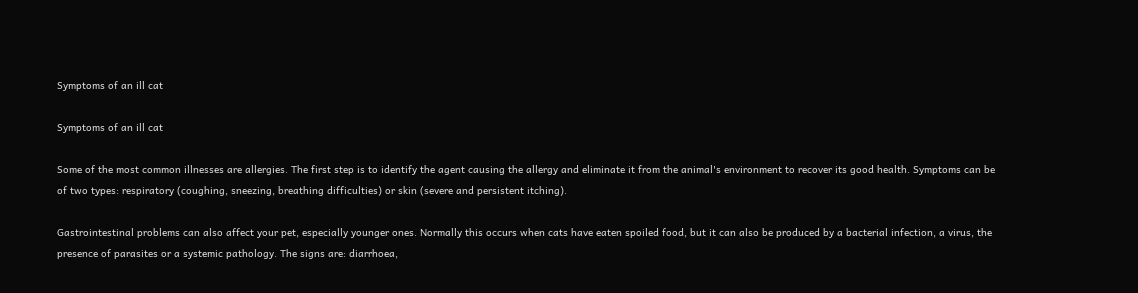Symptoms of an ill cat

Symptoms of an ill cat

Some of the most common illnesses are allergies. The first step is to identify the agent causing the allergy and eliminate it from the animal's environment to recover its good health. Symptoms can be of two types: respiratory (coughing, sneezing, breathing difficulties) or skin (severe and persistent itching).

Gastrointestinal problems can also affect your pet, especially younger ones. Normally this occurs when cats have eaten spoiled food, but it can also be produced by a bacterial infection, a virus, the presence of parasites or a systemic pathology. The signs are: diarrhoea,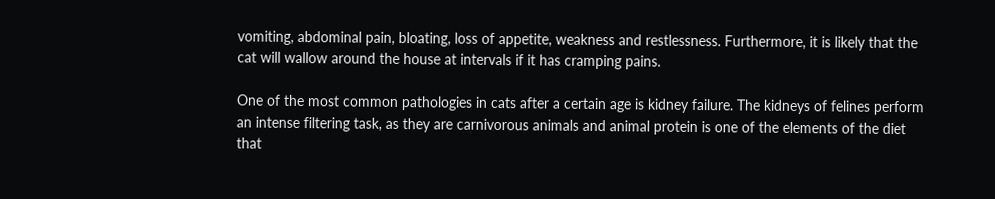vomiting, abdominal pain, bloating, loss of appetite, weakness and restlessness. Furthermore, it is likely that the cat will wallow around the house at intervals if it has cramping pains.

One of the most common pathologies in cats after a certain age is kidney failure. The kidneys of felines perform an intense filtering task, as they are carnivorous animals and animal protein is one of the elements of the diet that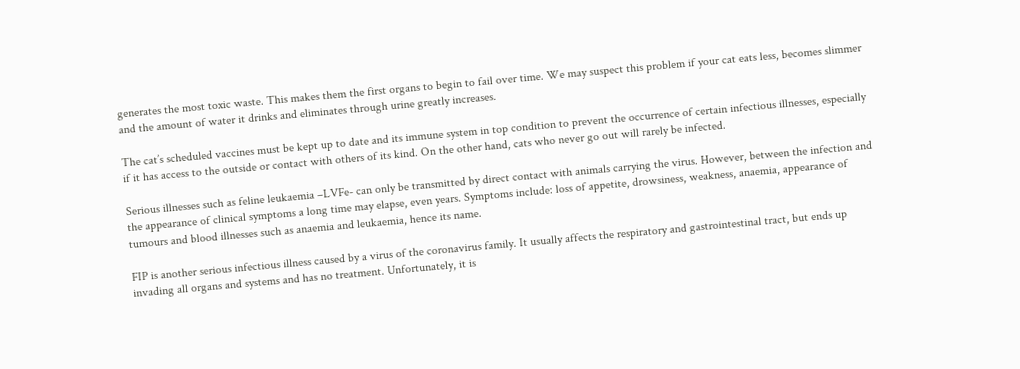generates the most toxic waste. This makes them the first organs to begin to fail over time. We may suspect this problem if your cat eats less, becomes slimmer and the amount of water it drinks and eliminates through urine greatly increases.

The cat’s scheduled vaccines must be kept up to date and its immune system in top condition to prevent the occurrence of certain infectious illnesses, especially if it has access to the outside or contact with others of its kind. On the other hand, cats who never go out will rarely be infected.

Serious illnesses such as feline leukaemia –LVFe- can only be transmitted by direct contact with animals carrying the virus. However, between the infection and the appearance of clinical symptoms a long time may elapse, even years. Symptoms include: loss of appetite, drowsiness, weakness, anaemia, appearance of tumours and blood illnesses such as anaemia and leukaemia, hence its name.

FIP is another serious infectious illness caused by a virus of the coronavirus family. It usually affects the respiratory and gastrointestinal tract, but ends up invading all organs and systems and has no treatment. Unfortunately, it is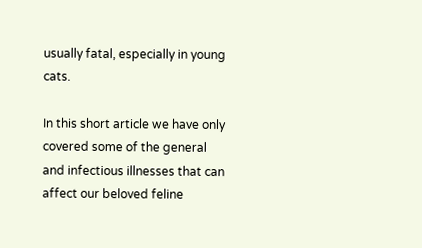usually fatal, especially in young cats.

In this short article we have only covered some of the general and infectious illnesses that can affect our beloved feline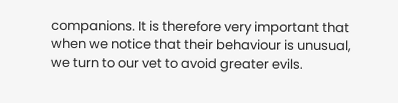companions. It is therefore very important that when we notice that their behaviour is unusual, we turn to our vet to avoid greater evils.